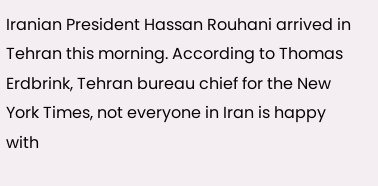Iranian President Hassan Rouhani arrived in Tehran this morning. According to Thomas Erdbrink, Tehran bureau chief for the New York Times, not everyone in Iran is happy with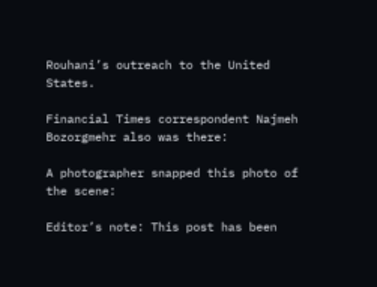Rouhani’s outreach to the United States.

Financial Times correspondent Najmeh Bozorgmehr also was there:

A photographer snapped this photo of the scene:

Editor’s note: This post has been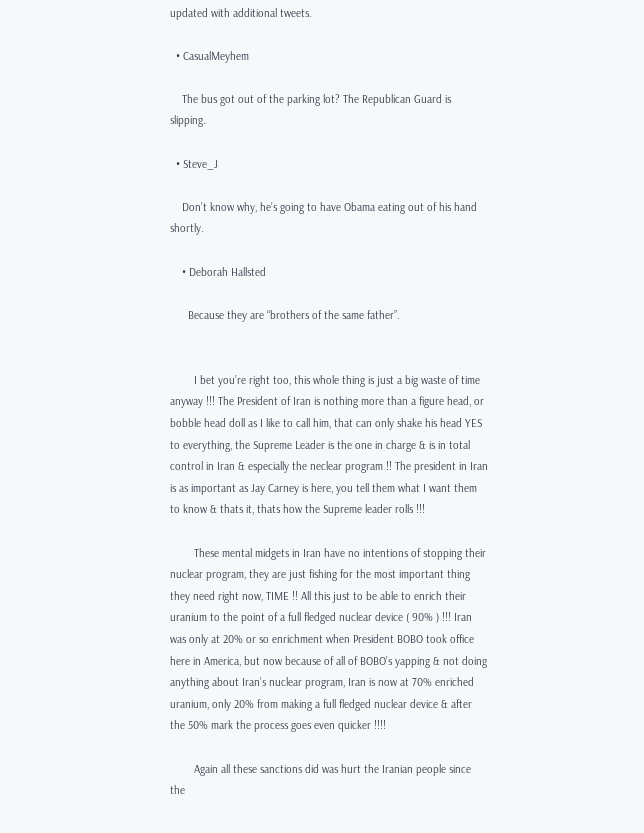updated with additional tweets.

  • CasualMeyhem

    The bus got out of the parking lot? The Republican Guard is slipping.

  • Steve_J

    Don’t know why, he’s going to have Obama eating out of his hand shortly.

    • Deborah Hallsted

      Because they are “brothers of the same father”.


        I bet you’re right too, this whole thing is just a big waste of time anyway !!! The President of Iran is nothing more than a figure head, or bobble head doll as I like to call him, that can only shake his head YES to everything, the Supreme Leader is the one in charge & is in total control in Iran & especially the neclear program !! The president in Iran is as important as Jay Carney is here, you tell them what I want them to know & thats it, thats how the Supreme leader rolls !!!

        These mental midgets in Iran have no intentions of stopping their nuclear program, they are just fishing for the most important thing they need right now, TIME !! All this just to be able to enrich their uranium to the point of a full fledged nuclear device ( 90% ) !!! Iran was only at 20% or so enrichment when President BOBO took office here in America, but now because of all of BOBO’s yapping & not doing anything about Iran’s nuclear program, Iran is now at 70% enriched uranium, only 20% from making a full fledged nuclear device & after the 50% mark the process goes even quicker !!!!

        Again all these sanctions did was hurt the Iranian people since the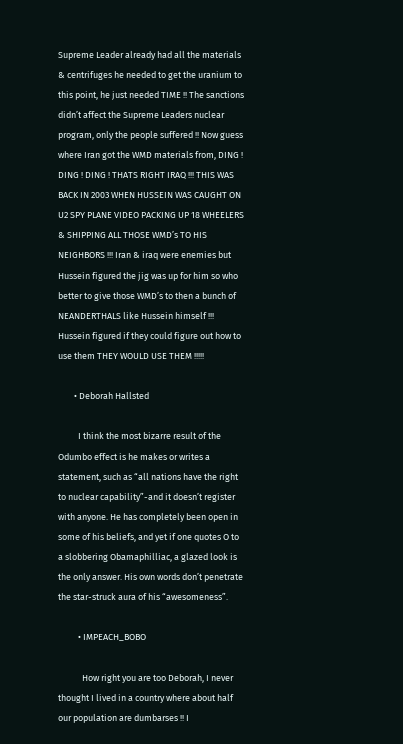Supreme Leader already had all the materials & centrifuges he needed to get the uranium to this point, he just needed TIME !! The sanctions didn’t affect the Supreme Leaders nuclear program, only the people suffered !! Now guess where Iran got the WMD materials from, DING ! DING ! DING ! THATS RIGHT IRAQ !!! THIS WAS BACK IN 2003 WHEN HUSSEIN WAS CAUGHT ON U2 SPY PLANE VIDEO PACKING UP 18 WHEELERS & SHIPPING ALL THOSE WMD’s TO HIS NEIGHBORS !!! Iran & iraq were enemies but Hussein figured the jig was up for him so who better to give those WMD’s to then a bunch of NEANDERTHALS like Hussein himself !!! Hussein figured if they could figure out how to use them THEY WOULD USE THEM !!!!!

        • Deborah Hallsted

          I think the most bizarre result of the Odumbo effect is he makes or writes a statement, such as “all nations have the right to nuclear capability”-and it doesn’t register with anyone. He has completely been open in some of his beliefs, and yet if one quotes O to a slobbering Obamaphilliac, a glazed look is the only answer. His own words don’t penetrate the star-struck aura of his “awesomeness”.

          • IMPEACH_BOBO

            How right you are too Deborah, I never thought I lived in a country where about half our population are dumbarses !! I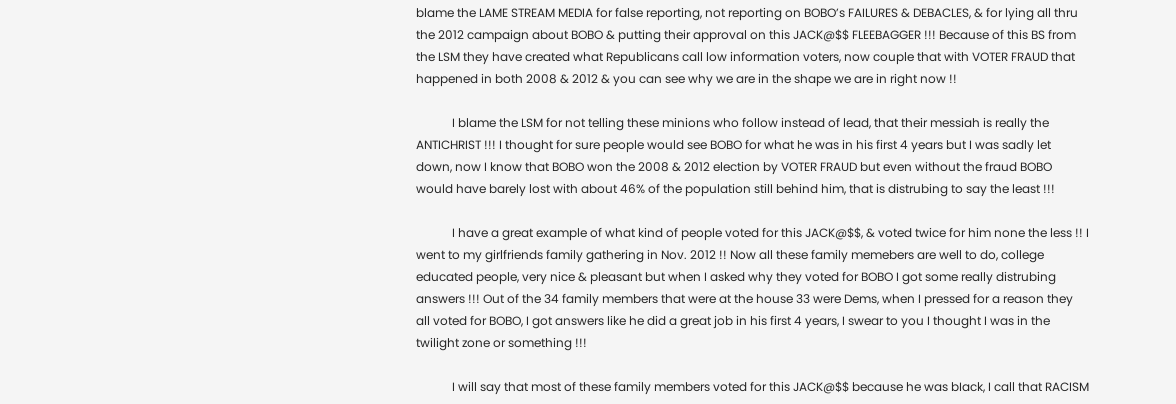blame the LAME STREAM MEDIA for false reporting, not reporting on BOBO’s FAILURES & DEBACLES, & for lying all thru the 2012 campaign about BOBO & putting their approval on this JACK@$$ FLEEBAGGER !!! Because of this BS from the LSM they have created what Republicans call low information voters, now couple that with VOTER FRAUD that happened in both 2008 & 2012 & you can see why we are in the shape we are in right now !!

            I blame the LSM for not telling these minions who follow instead of lead, that their messiah is really the ANTICHRIST !!! I thought for sure people would see BOBO for what he was in his first 4 years but I was sadly let down, now I know that BOBO won the 2008 & 2012 election by VOTER FRAUD but even without the fraud BOBO would have barely lost with about 46% of the population still behind him, that is distrubing to say the least !!!

            I have a great example of what kind of people voted for this JACK@$$, & voted twice for him none the less !! I went to my girlfriends family gathering in Nov. 2012 !! Now all these family memebers are well to do, college educated people, very nice & pleasant but when I asked why they voted for BOBO I got some really distrubing answers !!! Out of the 34 family members that were at the house 33 were Dems, when I pressed for a reason they all voted for BOBO, I got answers like he did a great job in his first 4 years, I swear to you I thought I was in the twilight zone or something !!!

            I will say that most of these family members voted for this JACK@$$ because he was bIack, I call that RACISM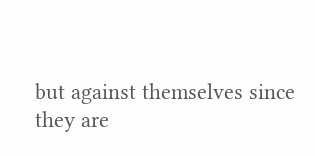but against themselves since they are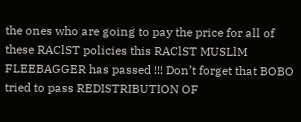the ones who are going to pay the price for all of these RAClST policies this RAClST MUSLlM FLEEBAGGER has passed !!! Don’t forget that BOBO tried to pass REDISTRIBUTION OF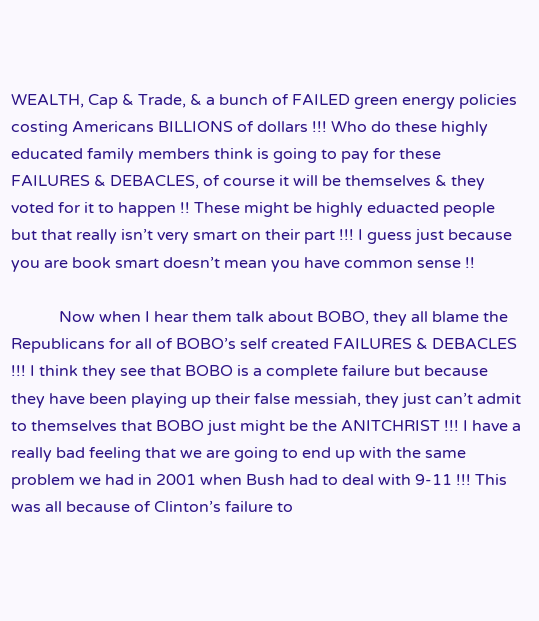WEALTH, Cap & Trade, & a bunch of FAILED green energy policies costing Americans BILLIONS of dollars !!! Who do these highly educated family members think is going to pay for these FAILURES & DEBACLES, of course it will be themselves & they voted for it to happen !! These might be highly eduacted people but that really isn’t very smart on their part !!! I guess just because you are book smart doesn’t mean you have common sense !!

            Now when I hear them talk about BOBO, they all blame the Republicans for all of BOBO’s self created FAILURES & DEBACLES !!! I think they see that BOBO is a complete failure but because they have been playing up their false messiah, they just can’t admit to themselves that BOBO just might be the ANITCHRIST !!! I have a really bad feeling that we are going to end up with the same problem we had in 2001 when Bush had to deal with 9-11 !!! This was all because of Clinton’s failure to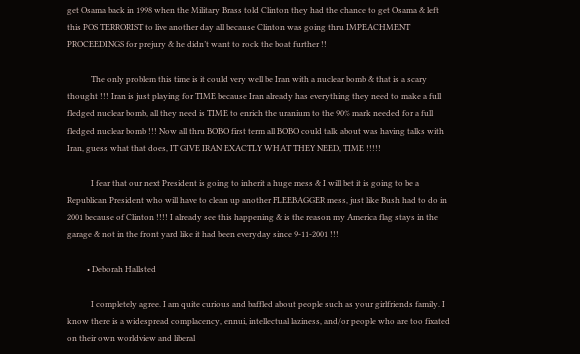get Osama back in 1998 when the Military Brass told Clinton they had the chance to get Osama & left this POS TERRORIST to live another day all because Clinton was going thru IMPEACHMENT PROCEEDINGS for prejury & he didn’t want to rock the boat further !!

            The only problem this time is it could very well be Iran with a nuclear bomb & that is a scary thought !!! Iran is just playing for TIME because Iran already has everything they need to make a full fledged nuclear bomb, all they need is TIME to enrich the uranium to the 90% mark needed for a full fledged nuclear bomb !!! Now all thru BOBO first term all BOBO could talk about was having talks with Iran, guess what that does, IT GIVE IRAN EXACTLY WHAT THEY NEED, TIME !!!!!

            I fear that our next President is going to inherit a huge mess & I will bet it is going to be a Republican President who will have to clean up another FLEEBAGGER mess, just like Bush had to do in 2001 because of Clinton !!!! I already see this happening & is the reason my America flag stays in the garage & not in the front yard like it had been everyday since 9-11-2001 !!!

          • Deborah Hallsted

            I completely agree. I am quite curious and baffled about people such as your girlfriends family. I know there is a widespread complacency, ennui, intellectual laziness, and/or people who are too fixated on their own worldview and liberal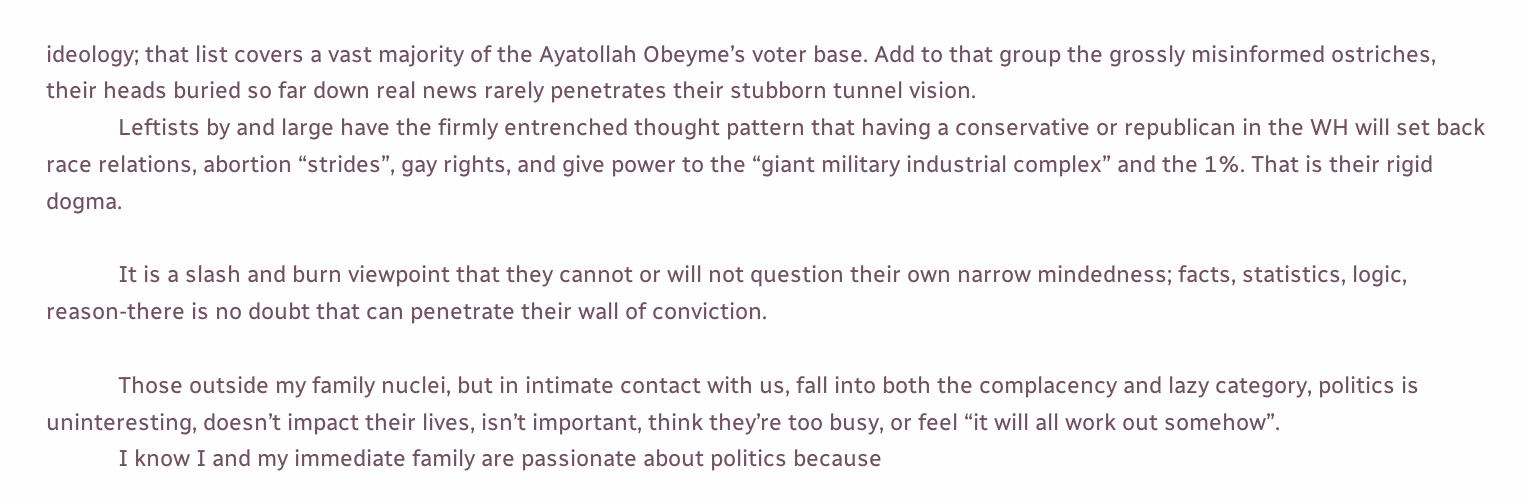ideology; that list covers a vast majority of the Ayatollah Obeyme’s voter base. Add to that group the grossly misinformed ostriches, their heads buried so far down real news rarely penetrates their stubborn tunnel vision.
            Leftists by and large have the firmly entrenched thought pattern that having a conservative or republican in the WH will set back race relations, abortion “strides”, gay rights, and give power to the “giant military industrial complex” and the 1%. That is their rigid dogma.

            It is a slash and burn viewpoint that they cannot or will not question their own narrow mindedness; facts, statistics, logic, reason-there is no doubt that can penetrate their wall of conviction.

            Those outside my family nuclei, but in intimate contact with us, fall into both the complacency and lazy category, politics is uninteresting, doesn’t impact their lives, isn’t important, think they’re too busy, or feel “it will all work out somehow”.
            I know I and my immediate family are passionate about politics because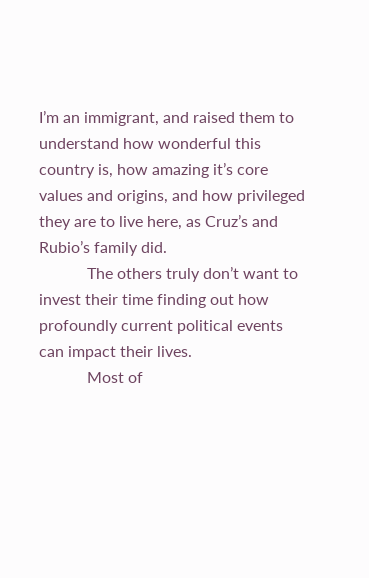I’m an immigrant, and raised them to understand how wonderful this country is, how amazing it’s core values and origins, and how privileged they are to live here, as Cruz’s and Rubio’s family did.
            The others truly don’t want to invest their time finding out how profoundly current political events can impact their lives.
            Most of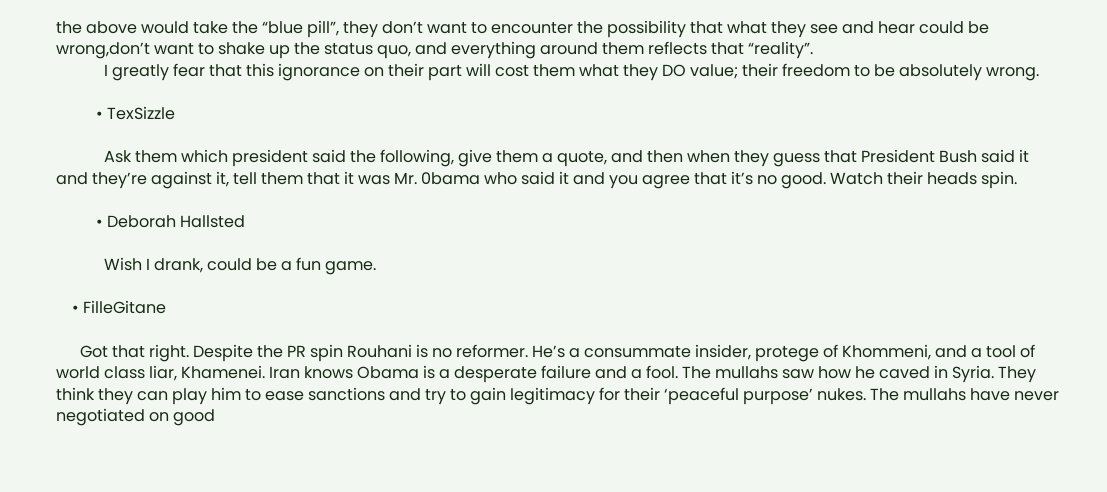the above would take the “blue pill”, they don’t want to encounter the possibility that what they see and hear could be wrong,don’t want to shake up the status quo, and everything around them reflects that “reality”.
            I greatly fear that this ignorance on their part will cost them what they DO value; their freedom to be absolutely wrong.

          • TexSizzle

            Ask them which president said the following, give them a quote, and then when they guess that President Bush said it and they’re against it, tell them that it was Mr. 0bama who said it and you agree that it’s no good. Watch their heads spin.

          • Deborah Hallsted

            Wish I drank, could be a fun game.

    • FilleGitane

      Got that right. Despite the PR spin Rouhani is no reformer. He’s a consummate insider, protege of Khommeni, and a tool of world class liar, Khamenei. Iran knows Obama is a desperate failure and a fool. The mullahs saw how he caved in Syria. They think they can play him to ease sanctions and try to gain legitimacy for their ‘peaceful purpose’ nukes. The mullahs have never negotiated on good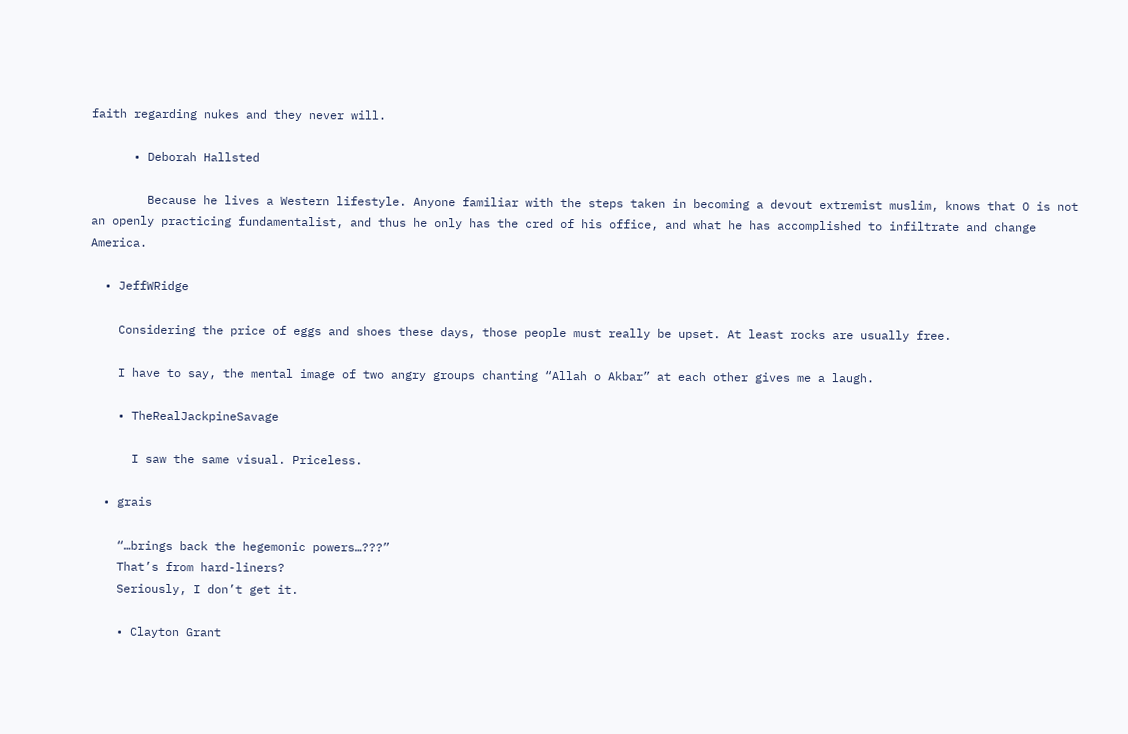faith regarding nukes and they never will.

      • Deborah Hallsted

        Because he lives a Western lifestyle. Anyone familiar with the steps taken in becoming a devout extremist muslim, knows that O is not an openly practicing fundamentalist, and thus he only has the cred of his office, and what he has accomplished to infiltrate and change America.

  • JeffWRidge

    Considering the price of eggs and shoes these days, those people must really be upset. At least rocks are usually free.

    I have to say, the mental image of two angry groups chanting “Allah o Akbar” at each other gives me a laugh.

    • TheRealJackpineSavage

      I saw the same visual. Priceless.

  • grais

    “…brings back the hegemonic powers…???”
    That’s from hard-liners?
    Seriously, I don’t get it.

    • Clayton Grant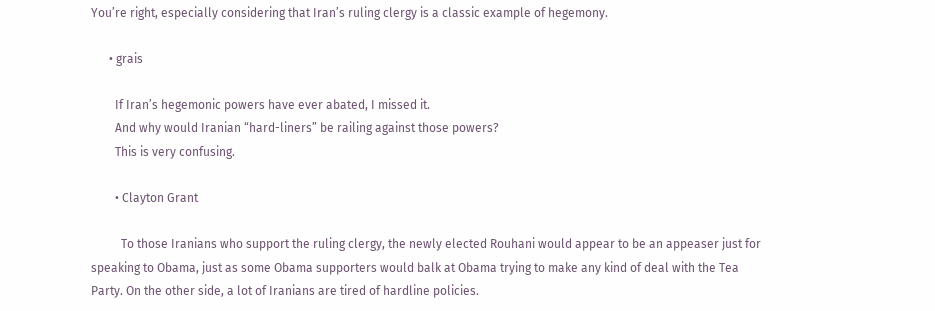You’re right, especially considering that Iran’s ruling clergy is a classic example of hegemony.

      • grais

        If Iran’s hegemonic powers have ever abated, I missed it.
        And why would Iranian “hard-liners” be railing against those powers?
        This is very confusing.

        • Clayton Grant

          To those Iranians who support the ruling clergy, the newly elected Rouhani would appear to be an appeaser just for speaking to Obama, just as some Obama supporters would balk at Obama trying to make any kind of deal with the Tea Party. On the other side, a lot of Iranians are tired of hardline policies.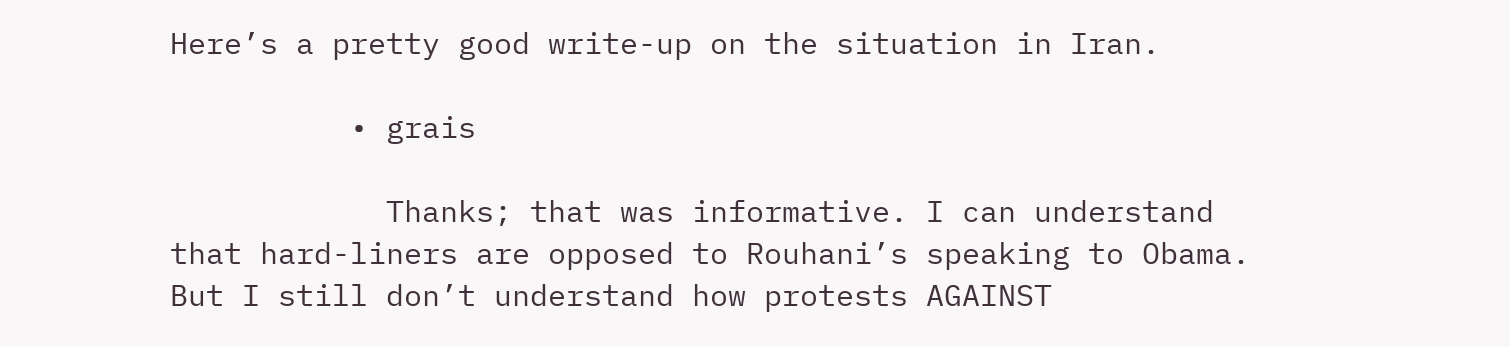Here’s a pretty good write-up on the situation in Iran.

          • grais

            Thanks; that was informative. I can understand that hard-liners are opposed to Rouhani’s speaking to Obama. But I still don’t understand how protests AGAINST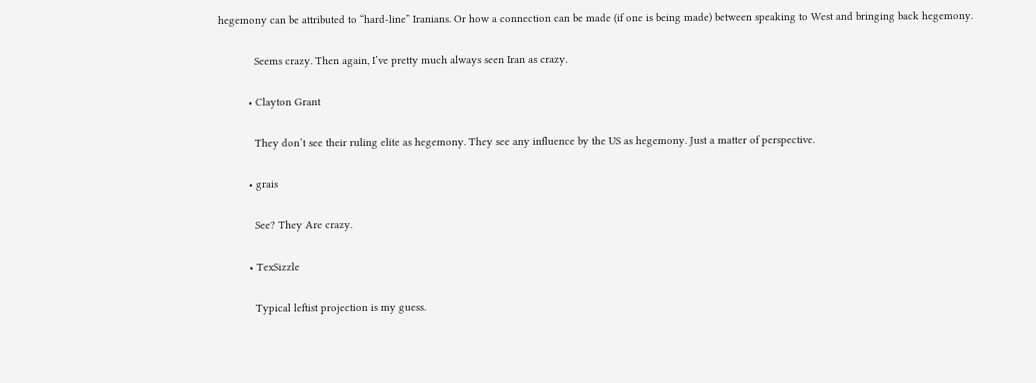hegemony can be attributed to “hard-line” Iranians. Or how a connection can be made (if one is being made) between speaking to West and bringing back hegemony.

            Seems crazy. Then again, I’ve pretty much always seen Iran as crazy.

          • Clayton Grant

            They don’t see their ruling elite as hegemony. They see any influence by the US as hegemony. Just a matter of perspective.

          • grais

            See? They Are crazy.

          • TexSizzle

            Typical leftist projection is my guess.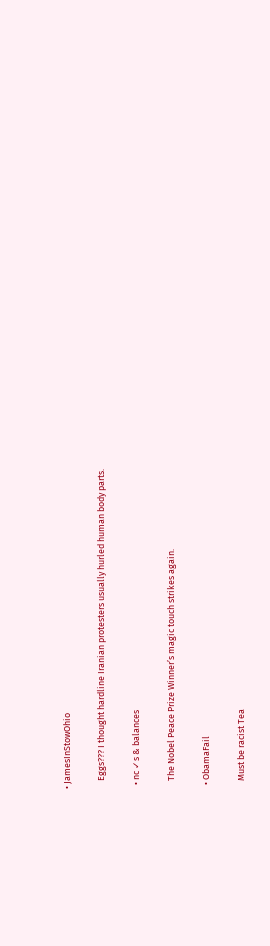• JamesInStowOhio

    Eggs??? I thought hardline Iranian protesters usually hurled human body parts.

  • nc ✓s & balances

    The Nobel Peace Prize Winner’s magic touch strikes again.

  • ObamaFail

    Must be racist Tea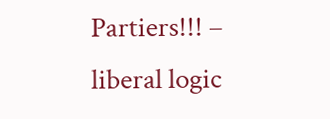Partiers!!! – liberal logic